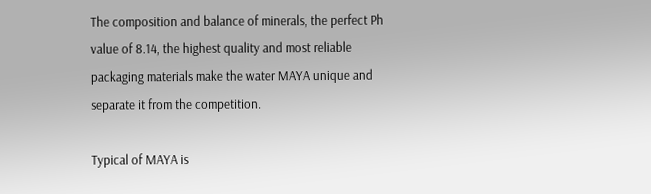The composition and balance of minerals, the perfect Ph value of 8.14, the highest quality and most reliable packaging materials make the water MAYA unique and separate it from the competition.

Typical of MAYA is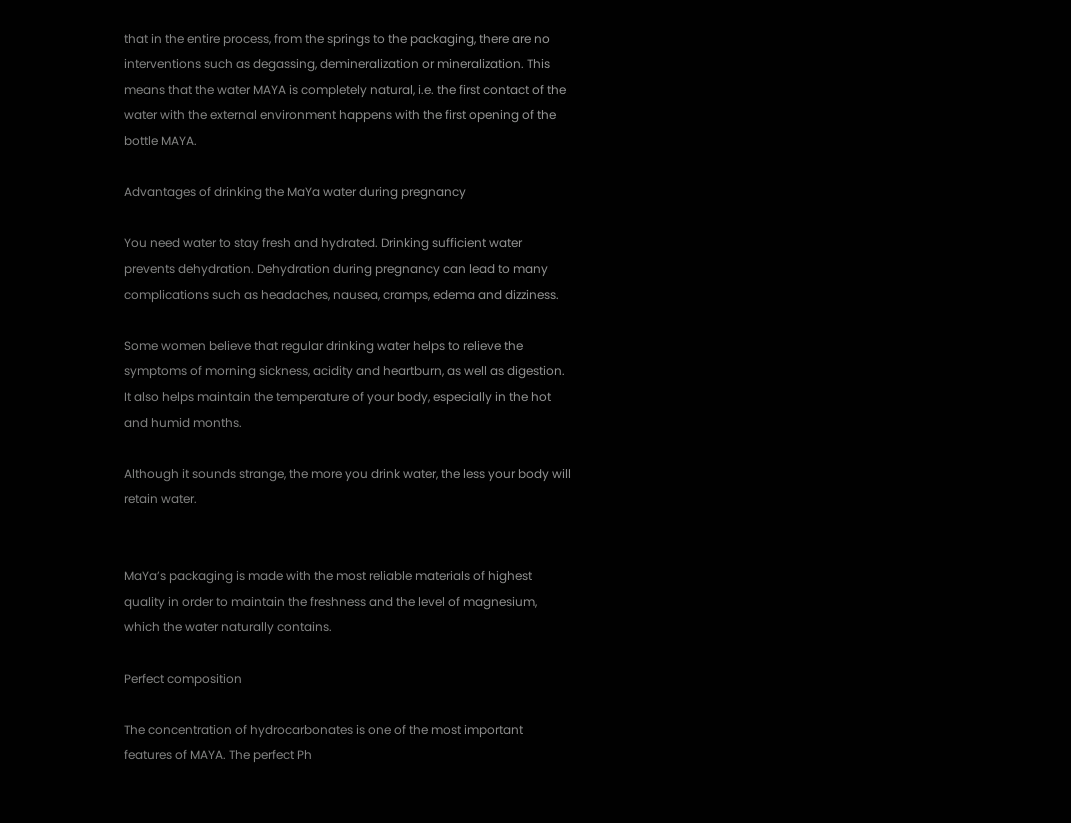that in the entire process, from the springs to the packaging, there are no interventions such as degassing, demineralization or mineralization. This means that the water MAYA is completely natural, i.e. the first contact of the water with the external environment happens with the first opening of the bottle MAYA.

Advantages of drinking the MaYa water during pregnancy

You need water to stay fresh and hydrated. Drinking sufficient water prevents dehydration. Dehydration during pregnancy can lead to many complications such as headaches, nausea, cramps, edema and dizziness.

Some women believe that regular drinking water helps to relieve the symptoms of morning sickness, acidity and heartburn, as well as digestion. It also helps maintain the temperature of your body, especially in the hot and humid months.

Although it sounds strange, the more you drink water, the less your body will retain water.


MaYa’s packaging is made with the most reliable materials of highest quality in order to maintain the freshness and the level of magnesium, which the water naturally contains.

Perfect composition

The concentration of hydrocarbonates is one of the most important features of MAYA. The perfect Ph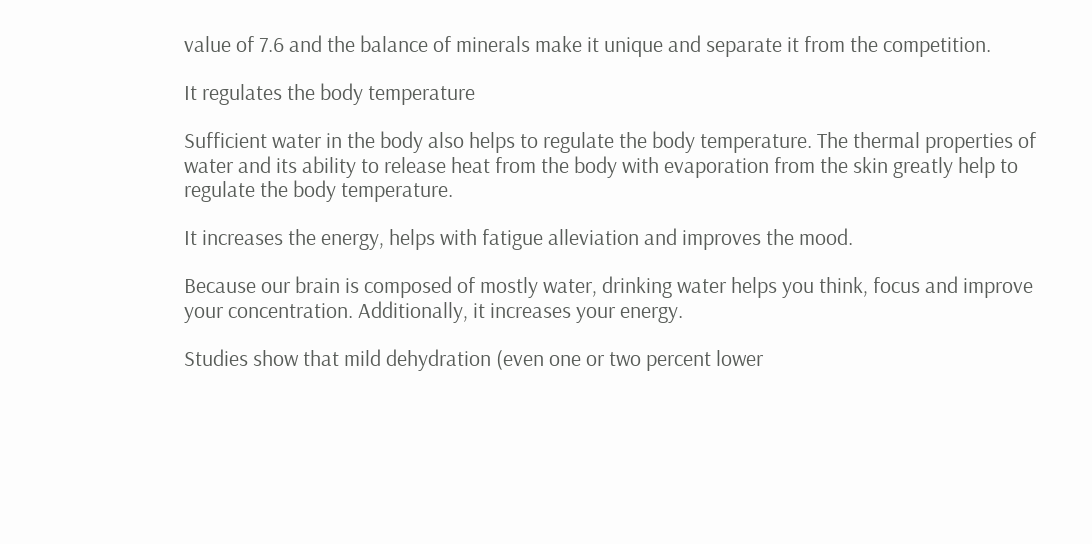value of 7.6 and the balance of minerals make it unique and separate it from the competition.

It regulates the body temperature

Sufficient water in the body also helps to regulate the body temperature. The thermal properties of water and its ability to release heat from the body with evaporation from the skin greatly help to regulate the body temperature.

It increases the energy, helps with fatigue alleviation and improves the mood.

Because our brain is composed of mostly water, drinking water helps you think, focus and improve your concentration. Additionally, it increases your energy.

Studies show that mild dehydration (even one or two percent lower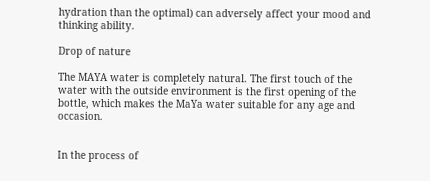hydration than the optimal) can adversely affect your mood and thinking ability.

Drop of nature

The MAYA water is completely natural. The first touch of the water with the outside environment is the first opening of the bottle, which makes the MaYa water suitable for any age and occasion.


In the process of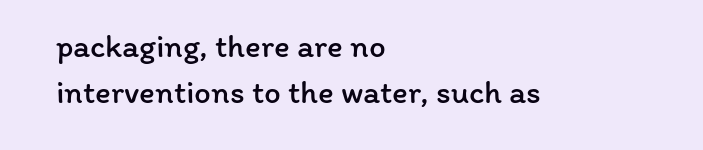packaging, there are no interventions to the water, such as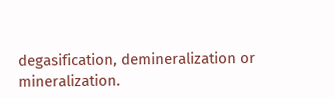degasification, demineralization or mineralization.